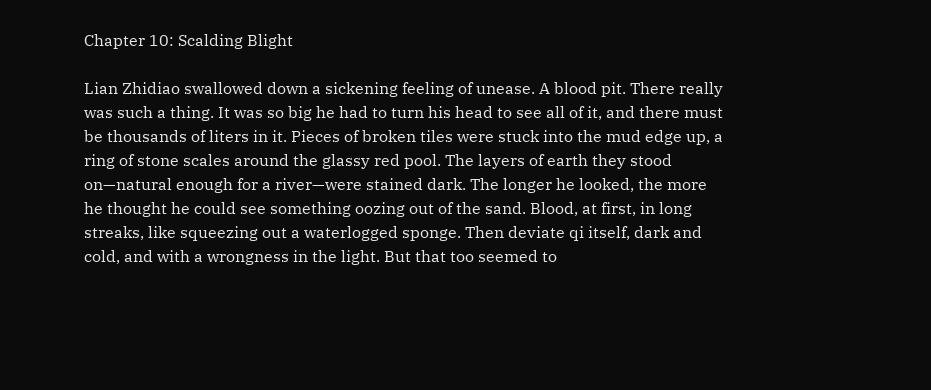Chapter 10: Scalding Blight

Lian Zhidiao swallowed down a sickening feeling of unease. A blood pit. There really was such a thing. It was so big he had to turn his head to see all of it, and there must be thousands of liters in it. Pieces of broken tiles were stuck into the mud edge up, a ring of stone scales around the glassy red pool. The layers of earth they stood on—natural enough for a river—were stained dark. The longer he looked, the more he thought he could see something oozing out of the sand. Blood, at first, in long streaks, like squeezing out a waterlogged sponge. Then deviate qi itself, dark and cold, and with a wrongness in the light. But that too seemed to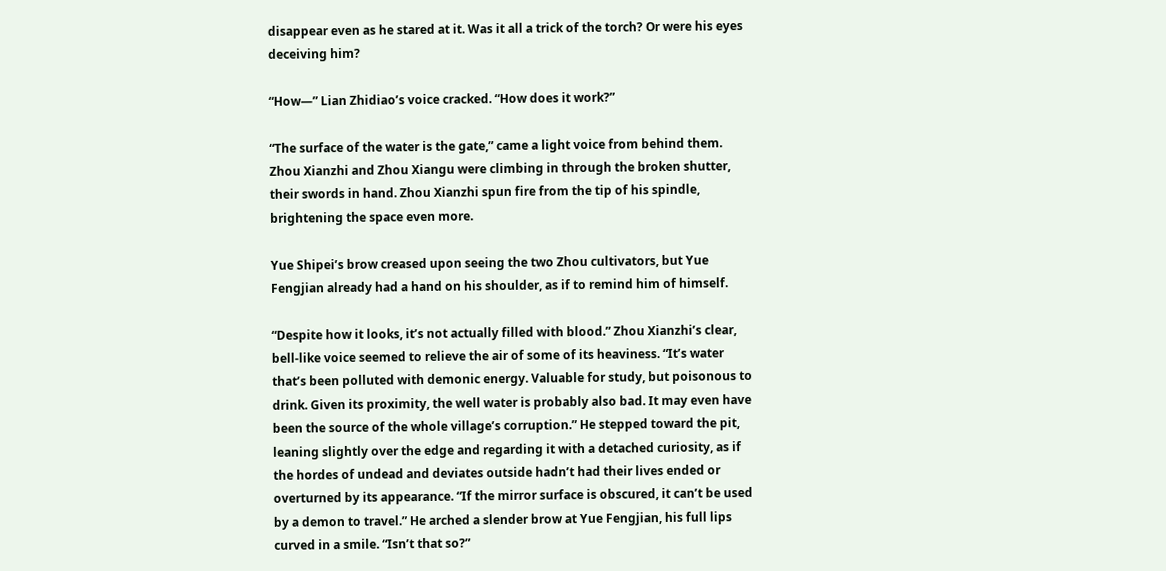disappear even as he stared at it. Was it all a trick of the torch? Or were his eyes deceiving him?

“How—” Lian Zhidiao’s voice cracked. “How does it work?”

“The surface of the water is the gate,” came a light voice from behind them. Zhou Xianzhi and Zhou Xiangu were climbing in through the broken shutter, their swords in hand. Zhou Xianzhi spun fire from the tip of his spindle, brightening the space even more.

Yue Shipei’s brow creased upon seeing the two Zhou cultivators, but Yue Fengjian already had a hand on his shoulder, as if to remind him of himself.

“Despite how it looks, it’s not actually filled with blood.” Zhou Xianzhi’s clear, bell-like voice seemed to relieve the air of some of its heaviness. “It’s water that’s been polluted with demonic energy. Valuable for study, but poisonous to drink. Given its proximity, the well water is probably also bad. It may even have been the source of the whole village’s corruption.” He stepped toward the pit, leaning slightly over the edge and regarding it with a detached curiosity, as if the hordes of undead and deviates outside hadn’t had their lives ended or overturned by its appearance. “If the mirror surface is obscured, it can’t be used by a demon to travel.” He arched a slender brow at Yue Fengjian, his full lips curved in a smile. “Isn’t that so?”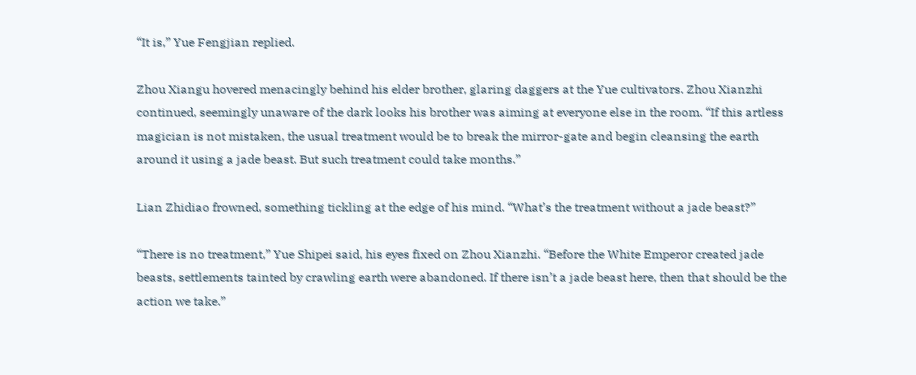“It is,” Yue Fengjian replied.

Zhou Xiangu hovered menacingly behind his elder brother, glaring daggers at the Yue cultivators. Zhou Xianzhi continued, seemingly unaware of the dark looks his brother was aiming at everyone else in the room. “If this artless magician is not mistaken, the usual treatment would be to break the mirror-gate and begin cleansing the earth around it using a jade beast. But such treatment could take months.”

Lian Zhidiao frowned, something tickling at the edge of his mind. “What’s the treatment without a jade beast?”

“There is no treatment,” Yue Shipei said, his eyes fixed on Zhou Xianzhi. “Before the White Emperor created jade beasts, settlements tainted by crawling earth were abandoned. If there isn’t a jade beast here, then that should be the action we take.”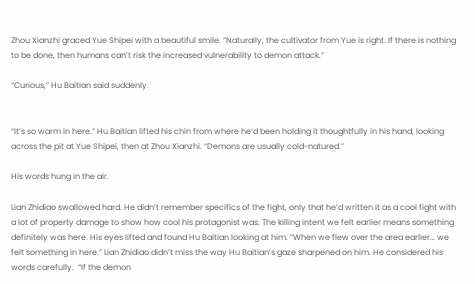Zhou Xianzhi graced Yue Shipei with a beautiful smile. “Naturally, the cultivator from Yue is right. If there is nothing to be done, then humans can’t risk the increased vulnerability to demon attack.”

“Curious,” Hu Baitian said suddenly.


“It’s so warm in here.” Hu Baitian lifted his chin from where he’d been holding it thoughtfully in his hand, looking across the pit at Yue Shipei, then at Zhou Xianzhi. “Demons are usually cold-natured.”

His words hung in the air.

Lian Zhidiao swallowed hard. He didn’t remember specifics of the fight, only that he’d written it as a cool fight with a lot of property damage to show how cool his protagonist was. The killing intent we felt earlier means something definitely was here. His eyes lifted and found Hu Baitian looking at him. “When we flew over the area earlier… we felt something in here.” Lian Zhidiao didn’t miss the way Hu Baitian’s gaze sharpened on him. He considered his words carefully.  “If the demon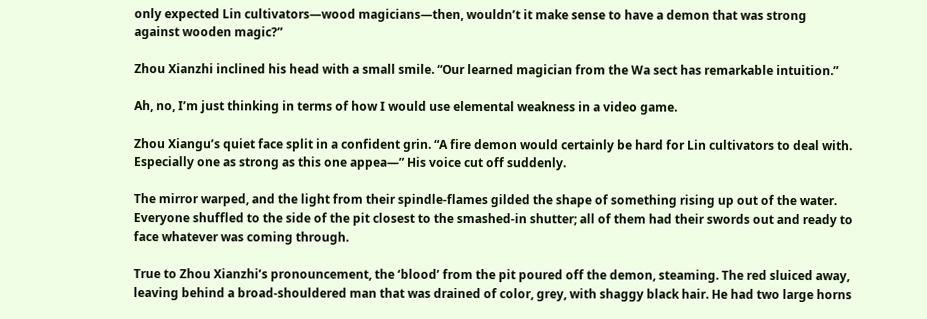only expected Lin cultivators—wood magicians—then, wouldn’t it make sense to have a demon that was strong against wooden magic?”

Zhou Xianzhi inclined his head with a small smile. “Our learned magician from the Wa sect has remarkable intuition.”

Ah, no, I’m just thinking in terms of how I would use elemental weakness in a video game.

Zhou Xiangu’s quiet face split in a confident grin. “A fire demon would certainly be hard for Lin cultivators to deal with. Especially one as strong as this one appea—” His voice cut off suddenly.

The mirror warped, and the light from their spindle-flames gilded the shape of something rising up out of the water. Everyone shuffled to the side of the pit closest to the smashed-in shutter; all of them had their swords out and ready to face whatever was coming through.

True to Zhou Xianzhi’s pronouncement, the ‘blood’ from the pit poured off the demon, steaming. The red sluiced away, leaving behind a broad-shouldered man that was drained of color, grey, with shaggy black hair. He had two large horns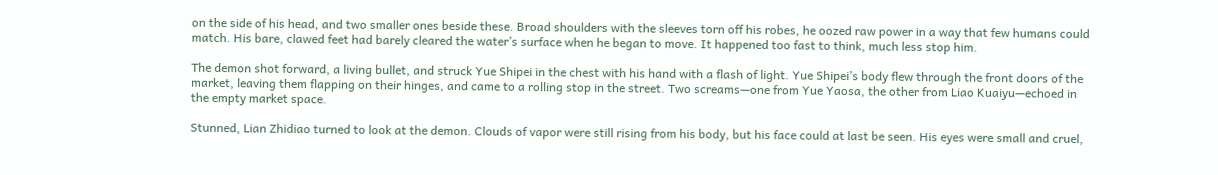on the side of his head, and two smaller ones beside these. Broad shoulders with the sleeves torn off his robes, he oozed raw power in a way that few humans could match. His bare, clawed feet had barely cleared the water’s surface when he began to move. It happened too fast to think, much less stop him.

The demon shot forward, a living bullet, and struck Yue Shipei in the chest with his hand with a flash of light. Yue Shipei’s body flew through the front doors of the market, leaving them flapping on their hinges, and came to a rolling stop in the street. Two screams—one from Yue Yaosa, the other from Liao Kuaiyu—echoed in the empty market space.

Stunned, Lian Zhidiao turned to look at the demon. Clouds of vapor were still rising from his body, but his face could at last be seen. His eyes were small and cruel,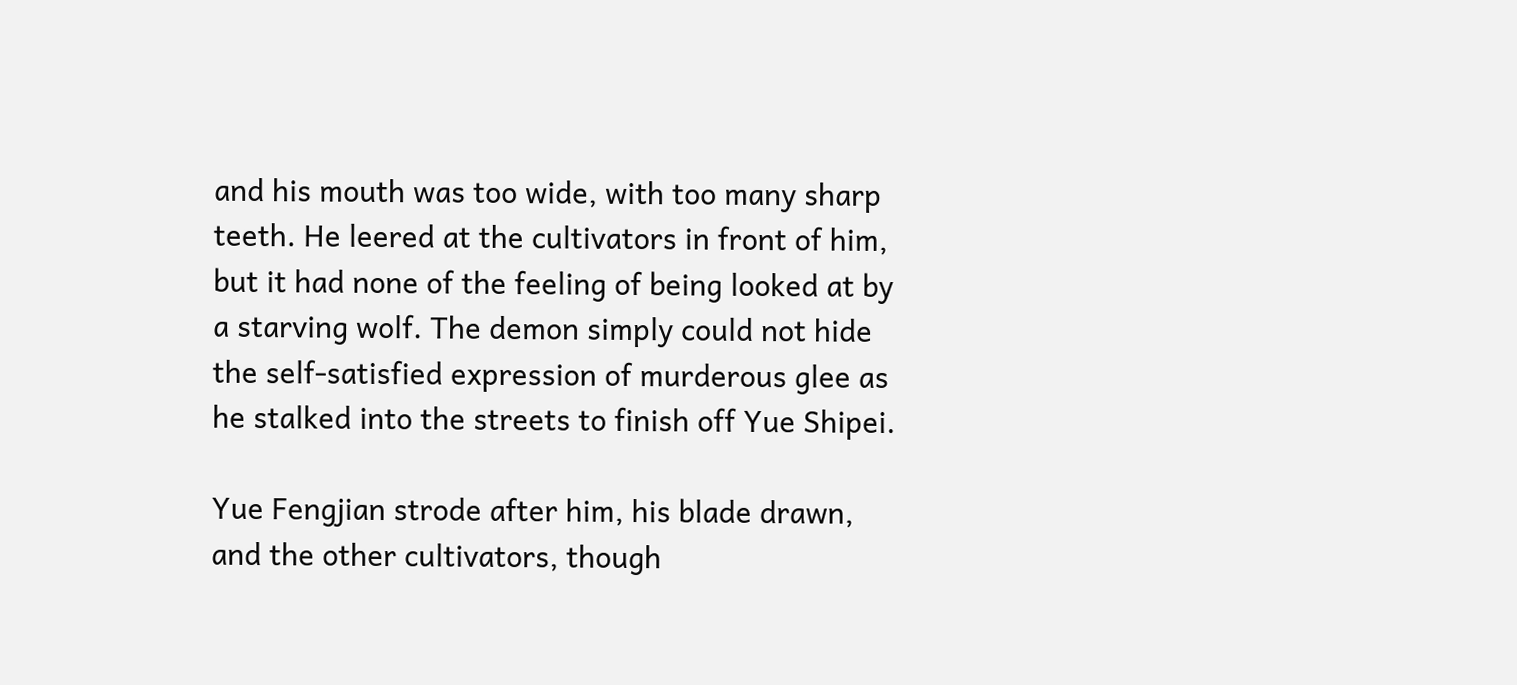and his mouth was too wide, with too many sharp teeth. He leered at the cultivators in front of him, but it had none of the feeling of being looked at by a starving wolf. The demon simply could not hide the self-satisfied expression of murderous glee as he stalked into the streets to finish off Yue Shipei.

Yue Fengjian strode after him, his blade drawn, and the other cultivators, though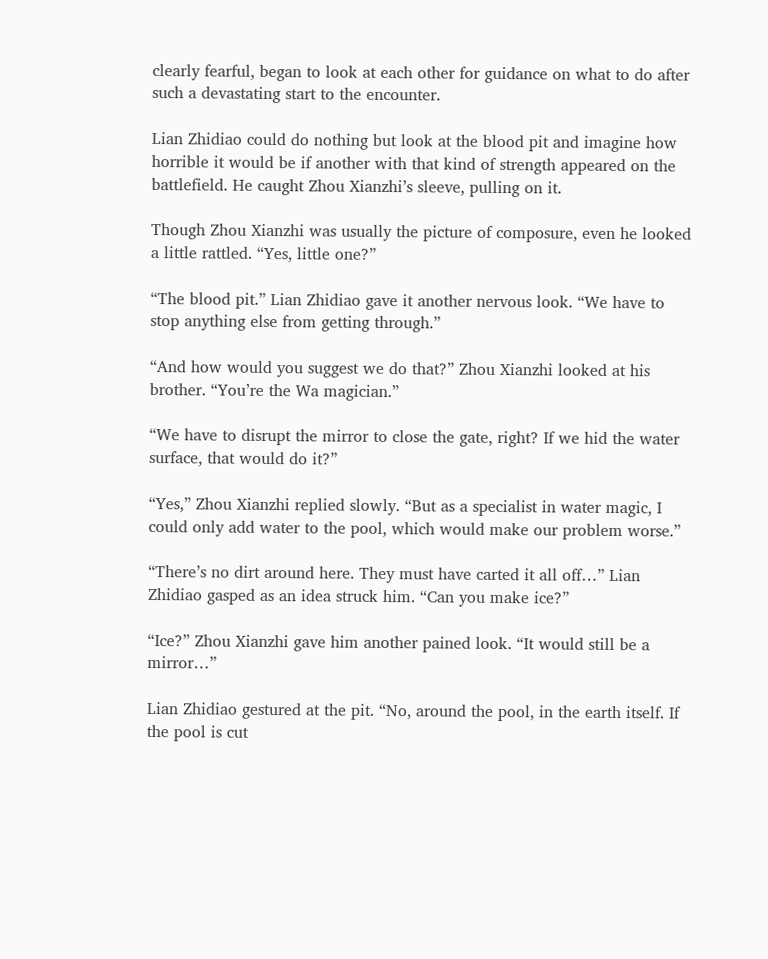clearly fearful, began to look at each other for guidance on what to do after such a devastating start to the encounter.

Lian Zhidiao could do nothing but look at the blood pit and imagine how horrible it would be if another with that kind of strength appeared on the battlefield. He caught Zhou Xianzhi’s sleeve, pulling on it.

Though Zhou Xianzhi was usually the picture of composure, even he looked a little rattled. “Yes, little one?”

“The blood pit.” Lian Zhidiao gave it another nervous look. “We have to stop anything else from getting through.”

“And how would you suggest we do that?” Zhou Xianzhi looked at his brother. “You’re the Wa magician.”

“We have to disrupt the mirror to close the gate, right? If we hid the water surface, that would do it?”

“Yes,” Zhou Xianzhi replied slowly. “But as a specialist in water magic, I could only add water to the pool, which would make our problem worse.”

“There’s no dirt around here. They must have carted it all off…” Lian Zhidiao gasped as an idea struck him. “Can you make ice?”

“Ice?” Zhou Xianzhi gave him another pained look. “It would still be a mirror…”

Lian Zhidiao gestured at the pit. “No, around the pool, in the earth itself. If the pool is cut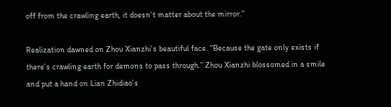off from the crawling earth, it doesn’t matter about the mirror.”

Realization dawned on Zhou Xianzhi’s beautiful face. “Because the gate only exists if there’s crawling earth for demons to pass through.” Zhou Xianzhi blossomed in a smile and put a hand on Lian Zhidiao’s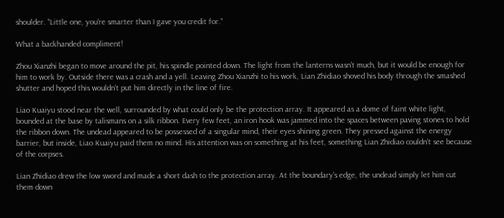shoulder. “Little one, you’re smarter than I gave you credit for.”

What a backhanded compliment!

Zhou Xianzhi began to move around the pit, his spindle pointed down. The light from the lanterns wasn’t much, but it would be enough for him to work by. Outside there was a crash and a yell. Leaving Zhou Xianzhi to his work, Lian Zhidiao shoved his body through the smashed shutter and hoped this wouldn’t put him directly in the line of fire.

Liao Kuaiyu stood near the well, surrounded by what could only be the protection array. It appeared as a dome of faint white light, bounded at the base by talismans on a silk ribbon. Every few feet, an iron hook was jammed into the spaces between paving stones to hold the ribbon down. The undead appeared to be possessed of a singular mind, their eyes shining green. They pressed against the energy barrier, but inside, Liao Kuaiyu paid them no mind. His attention was on something at his feet, something Lian Zhidiao couldn’t see because of the corpses.

Lian Zhidiao drew the low sword and made a short dash to the protection array. At the boundary’s edge, the undead simply let him cut them down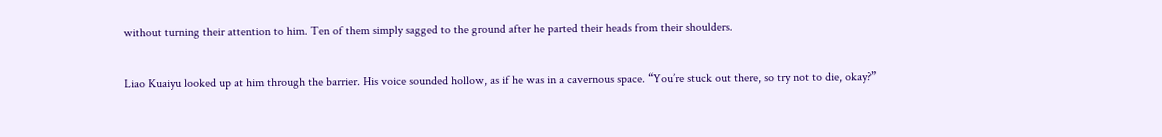without turning their attention to him. Ten of them simply sagged to the ground after he parted their heads from their shoulders.

Liao Kuaiyu looked up at him through the barrier. His voice sounded hollow, as if he was in a cavernous space. “You’re stuck out there, so try not to die, okay?”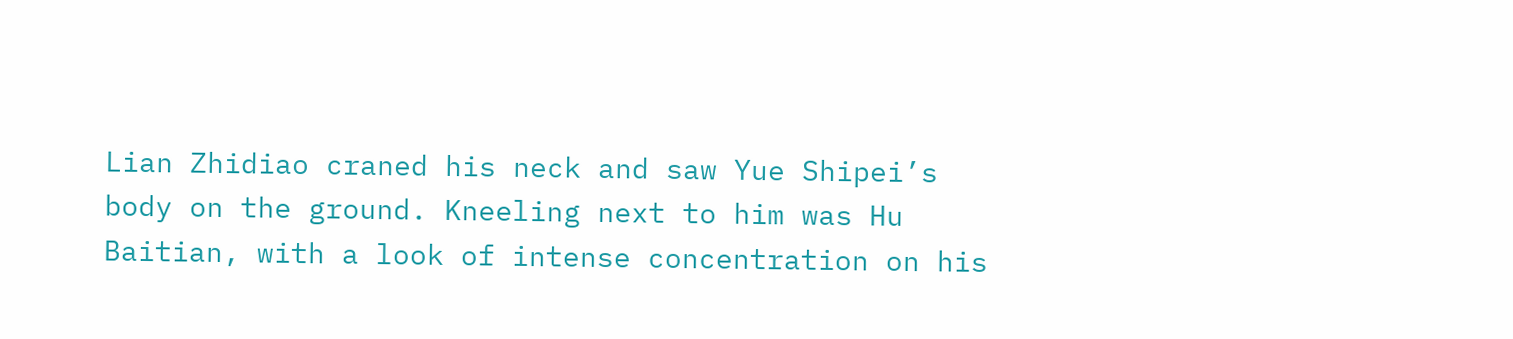Lian Zhidiao craned his neck and saw Yue Shipei’s body on the ground. Kneeling next to him was Hu Baitian, with a look of intense concentration on his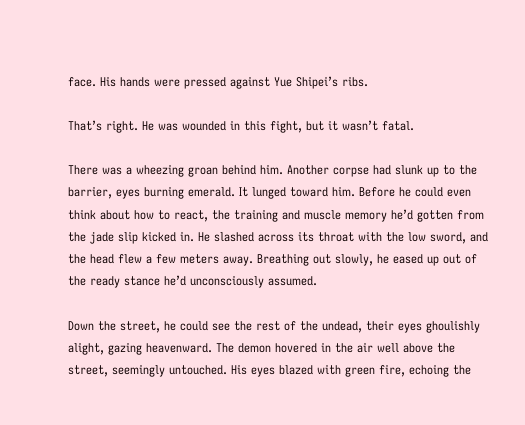face. His hands were pressed against Yue Shipei’s ribs.

That’s right. He was wounded in this fight, but it wasn’t fatal.

There was a wheezing groan behind him. Another corpse had slunk up to the barrier, eyes burning emerald. It lunged toward him. Before he could even think about how to react, the training and muscle memory he’d gotten from the jade slip kicked in. He slashed across its throat with the low sword, and the head flew a few meters away. Breathing out slowly, he eased up out of the ready stance he’d unconsciously assumed.

Down the street, he could see the rest of the undead, their eyes ghoulishly alight, gazing heavenward. The demon hovered in the air well above the street, seemingly untouched. His eyes blazed with green fire, echoing the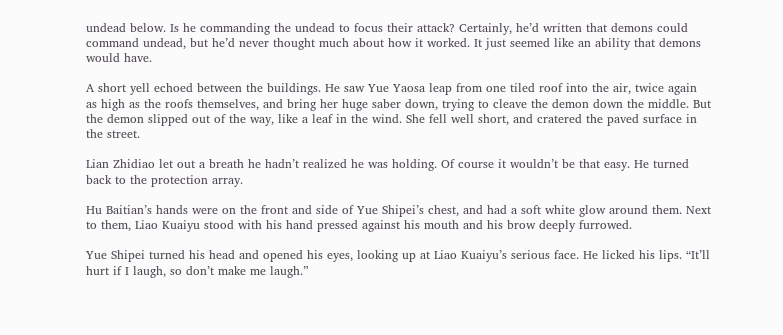undead below. Is he commanding the undead to focus their attack? Certainly, he’d written that demons could command undead, but he’d never thought much about how it worked. It just seemed like an ability that demons would have.

A short yell echoed between the buildings. He saw Yue Yaosa leap from one tiled roof into the air, twice again as high as the roofs themselves, and bring her huge saber down, trying to cleave the demon down the middle. But the demon slipped out of the way, like a leaf in the wind. She fell well short, and cratered the paved surface in the street.

Lian Zhidiao let out a breath he hadn’t realized he was holding. Of course it wouldn’t be that easy. He turned back to the protection array.

Hu Baitian’s hands were on the front and side of Yue Shipei’s chest, and had a soft white glow around them. Next to them, Liao Kuaiyu stood with his hand pressed against his mouth and his brow deeply furrowed.

Yue Shipei turned his head and opened his eyes, looking up at Liao Kuaiyu’s serious face. He licked his lips. “It’ll hurt if I laugh, so don’t make me laugh.”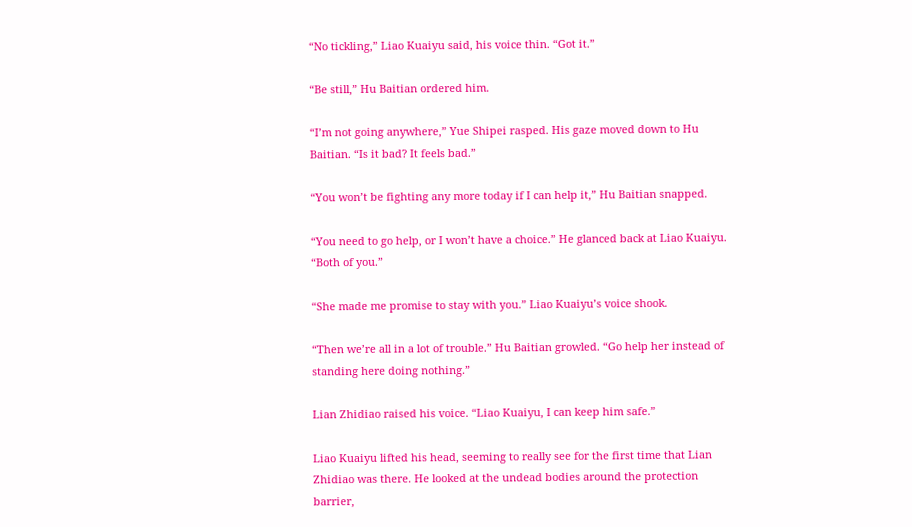“No tickling,” Liao Kuaiyu said, his voice thin. “Got it.”

“Be still,” Hu Baitian ordered him.

“I’m not going anywhere,” Yue Shipei rasped. His gaze moved down to Hu Baitian. “Is it bad? It feels bad.”

“You won’t be fighting any more today if I can help it,” Hu Baitian snapped.

“You need to go help, or I won’t have a choice.” He glanced back at Liao Kuaiyu. “Both of you.”

“She made me promise to stay with you.” Liao Kuaiyu’s voice shook.

“Then we’re all in a lot of trouble.” Hu Baitian growled. “Go help her instead of standing here doing nothing.”

Lian Zhidiao raised his voice. “Liao Kuaiyu, I can keep him safe.”

Liao Kuaiyu lifted his head, seeming to really see for the first time that Lian Zhidiao was there. He looked at the undead bodies around the protection barrier,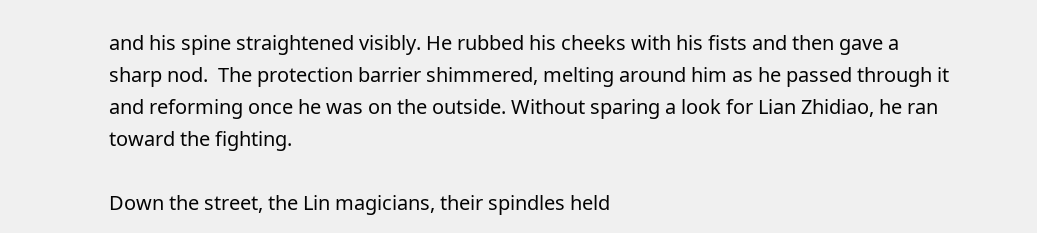and his spine straightened visibly. He rubbed his cheeks with his fists and then gave a sharp nod.  The protection barrier shimmered, melting around him as he passed through it and reforming once he was on the outside. Without sparing a look for Lian Zhidiao, he ran toward the fighting.

Down the street, the Lin magicians, their spindles held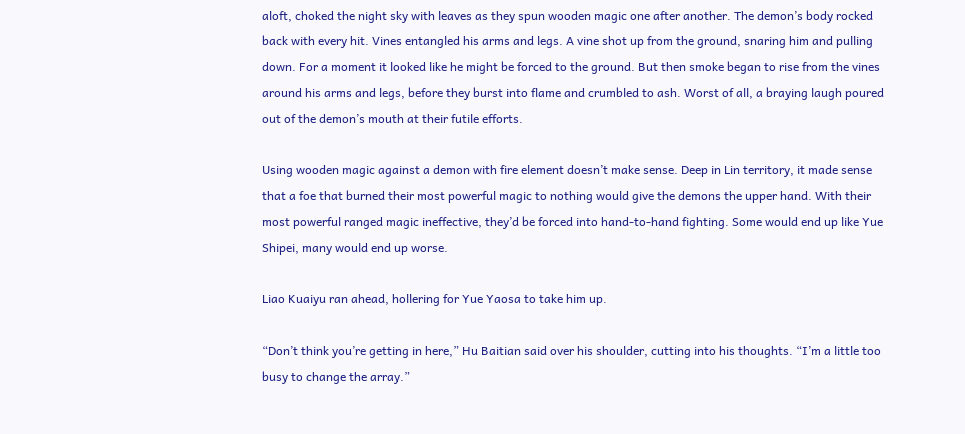aloft, choked the night sky with leaves as they spun wooden magic one after another. The demon’s body rocked back with every hit. Vines entangled his arms and legs. A vine shot up from the ground, snaring him and pulling down. For a moment it looked like he might be forced to the ground. But then smoke began to rise from the vines around his arms and legs, before they burst into flame and crumbled to ash. Worst of all, a braying laugh poured out of the demon’s mouth at their futile efforts.

Using wooden magic against a demon with fire element doesn’t make sense. Deep in Lin territory, it made sense that a foe that burned their most powerful magic to nothing would give the demons the upper hand. With their most powerful ranged magic ineffective, they’d be forced into hand-to-hand fighting. Some would end up like Yue Shipei, many would end up worse.

Liao Kuaiyu ran ahead, hollering for Yue Yaosa to take him up.

“Don’t think you’re getting in here,” Hu Baitian said over his shoulder, cutting into his thoughts. “I’m a little too busy to change the array.”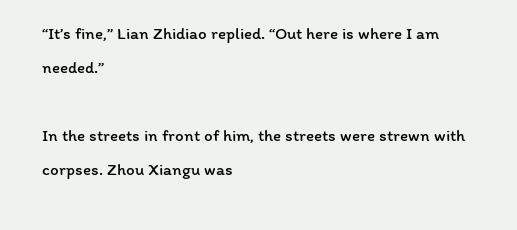“It’s fine,” Lian Zhidiao replied. “Out here is where I am needed.”

In the streets in front of him, the streets were strewn with corpses. Zhou Xiangu was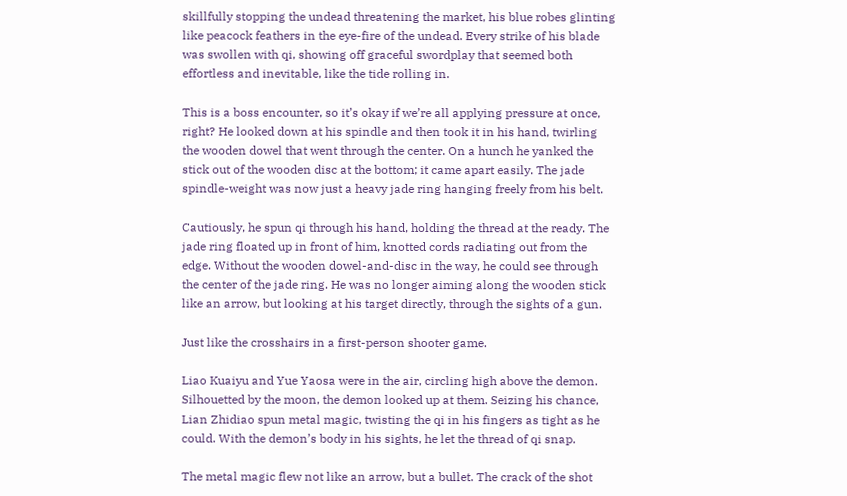skillfully stopping the undead threatening the market, his blue robes glinting like peacock feathers in the eye-fire of the undead. Every strike of his blade was swollen with qi, showing off graceful swordplay that seemed both effortless and inevitable, like the tide rolling in.

This is a boss encounter, so it’s okay if we’re all applying pressure at once, right? He looked down at his spindle and then took it in his hand, twirling the wooden dowel that went through the center. On a hunch he yanked the stick out of the wooden disc at the bottom; it came apart easily. The jade spindle-weight was now just a heavy jade ring hanging freely from his belt.

Cautiously, he spun qi through his hand, holding the thread at the ready. The jade ring floated up in front of him, knotted cords radiating out from the edge. Without the wooden dowel-and-disc in the way, he could see through the center of the jade ring. He was no longer aiming along the wooden stick like an arrow, but looking at his target directly, through the sights of a gun.

Just like the crosshairs in a first-person shooter game.

Liao Kuaiyu and Yue Yaosa were in the air, circling high above the demon. Silhouetted by the moon, the demon looked up at them. Seizing his chance, Lian Zhidiao spun metal magic, twisting the qi in his fingers as tight as he could. With the demon’s body in his sights, he let the thread of qi snap.

The metal magic flew not like an arrow, but a bullet. The crack of the shot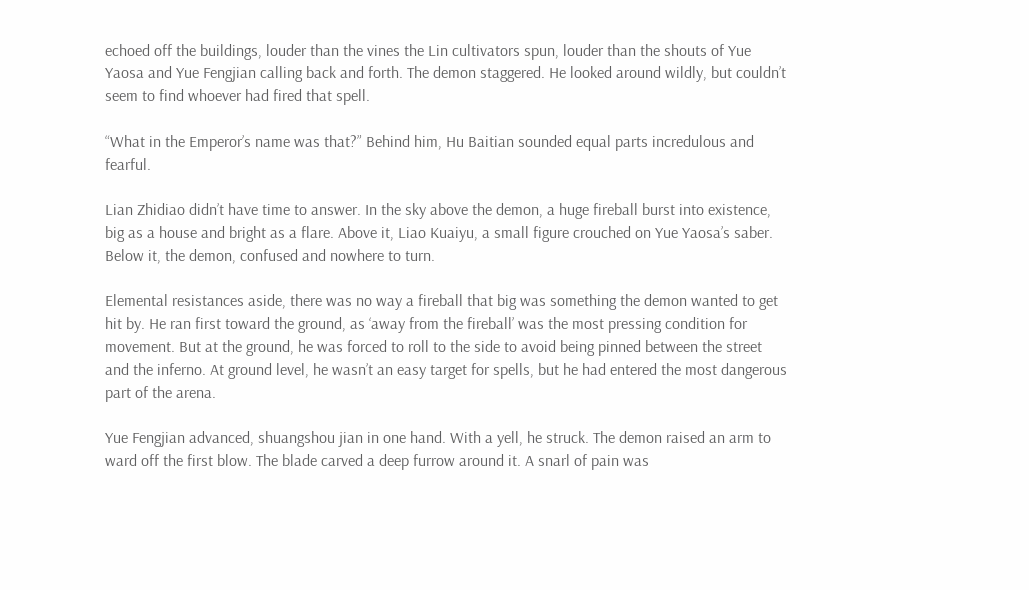echoed off the buildings, louder than the vines the Lin cultivators spun, louder than the shouts of Yue Yaosa and Yue Fengjian calling back and forth. The demon staggered. He looked around wildly, but couldn’t seem to find whoever had fired that spell.

“What in the Emperor’s name was that?” Behind him, Hu Baitian sounded equal parts incredulous and fearful.

Lian Zhidiao didn’t have time to answer. In the sky above the demon, a huge fireball burst into existence, big as a house and bright as a flare. Above it, Liao Kuaiyu, a small figure crouched on Yue Yaosa’s saber. Below it, the demon, confused and nowhere to turn.

Elemental resistances aside, there was no way a fireball that big was something the demon wanted to get hit by. He ran first toward the ground, as ‘away from the fireball’ was the most pressing condition for movement. But at the ground, he was forced to roll to the side to avoid being pinned between the street and the inferno. At ground level, he wasn’t an easy target for spells, but he had entered the most dangerous part of the arena.

Yue Fengjian advanced, shuangshou jian in one hand. With a yell, he struck. The demon raised an arm to ward off the first blow. The blade carved a deep furrow around it. A snarl of pain was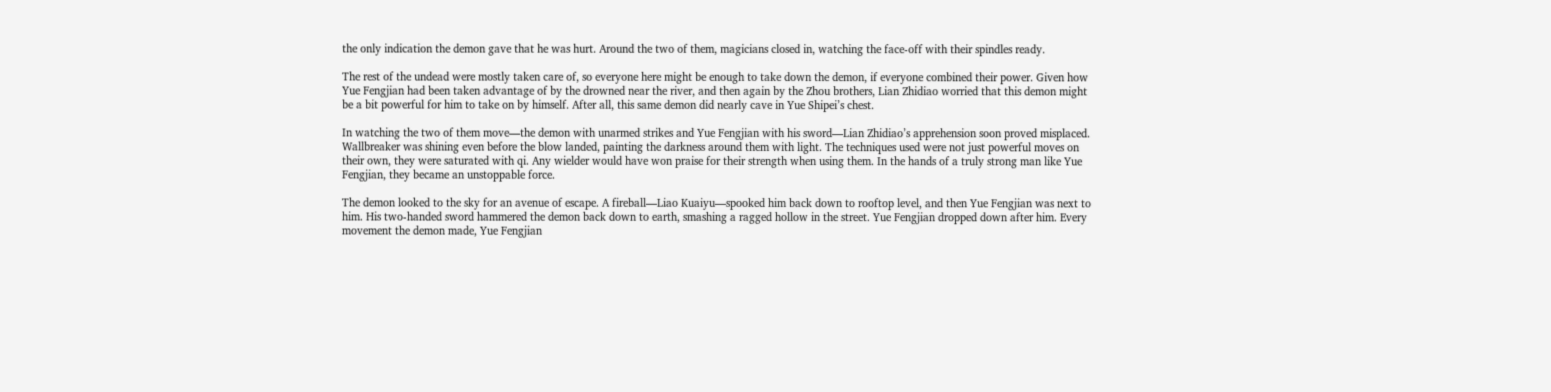the only indication the demon gave that he was hurt. Around the two of them, magicians closed in, watching the face-off with their spindles ready.

The rest of the undead were mostly taken care of, so everyone here might be enough to take down the demon, if everyone combined their power. Given how Yue Fengjian had been taken advantage of by the drowned near the river, and then again by the Zhou brothers, Lian Zhidiao worried that this demon might be a bit powerful for him to take on by himself. After all, this same demon did nearly cave in Yue Shipei’s chest.

In watching the two of them move—the demon with unarmed strikes and Yue Fengjian with his sword—Lian Zhidiao’s apprehension soon proved misplaced. Wallbreaker was shining even before the blow landed, painting the darkness around them with light. The techniques used were not just powerful moves on their own, they were saturated with qi. Any wielder would have won praise for their strength when using them. In the hands of a truly strong man like Yue Fengjian, they became an unstoppable force.

The demon looked to the sky for an avenue of escape. A fireball—Liao Kuaiyu—spooked him back down to rooftop level, and then Yue Fengjian was next to him. His two-handed sword hammered the demon back down to earth, smashing a ragged hollow in the street. Yue Fengjian dropped down after him. Every movement the demon made, Yue Fengjian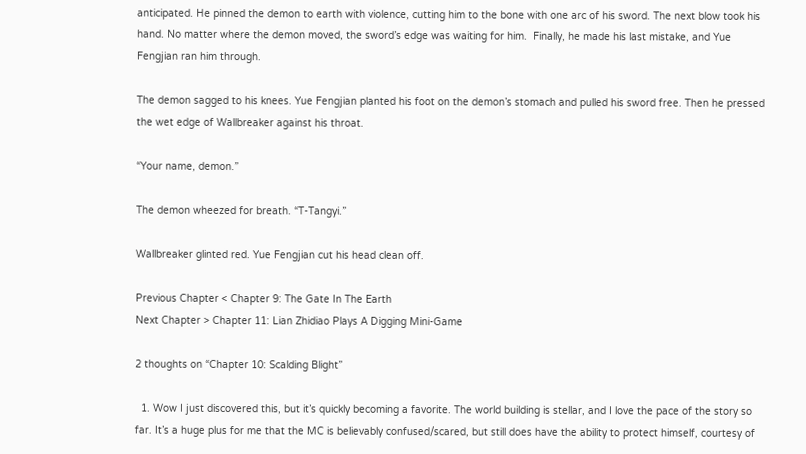anticipated. He pinned the demon to earth with violence, cutting him to the bone with one arc of his sword. The next blow took his hand. No matter where the demon moved, the sword’s edge was waiting for him.  Finally, he made his last mistake, and Yue Fengjian ran him through.

The demon sagged to his knees. Yue Fengjian planted his foot on the demon’s stomach and pulled his sword free. Then he pressed the wet edge of Wallbreaker against his throat.

“Your name, demon.”

The demon wheezed for breath. “T-Tangyi.”

Wallbreaker glinted red. Yue Fengjian cut his head clean off.

Previous Chapter < Chapter 9: The Gate In The Earth
Next Chapter > Chapter 11: Lian Zhidiao Plays A Digging Mini-Game

2 thoughts on “Chapter 10: Scalding Blight”

  1. Wow I just discovered this, but it’s quickly becoming a favorite. The world building is stellar, and I love the pace of the story so far. It’s a huge plus for me that the MC is believably confused/scared, but still does have the ability to protect himself, courtesy of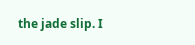the jade slip. I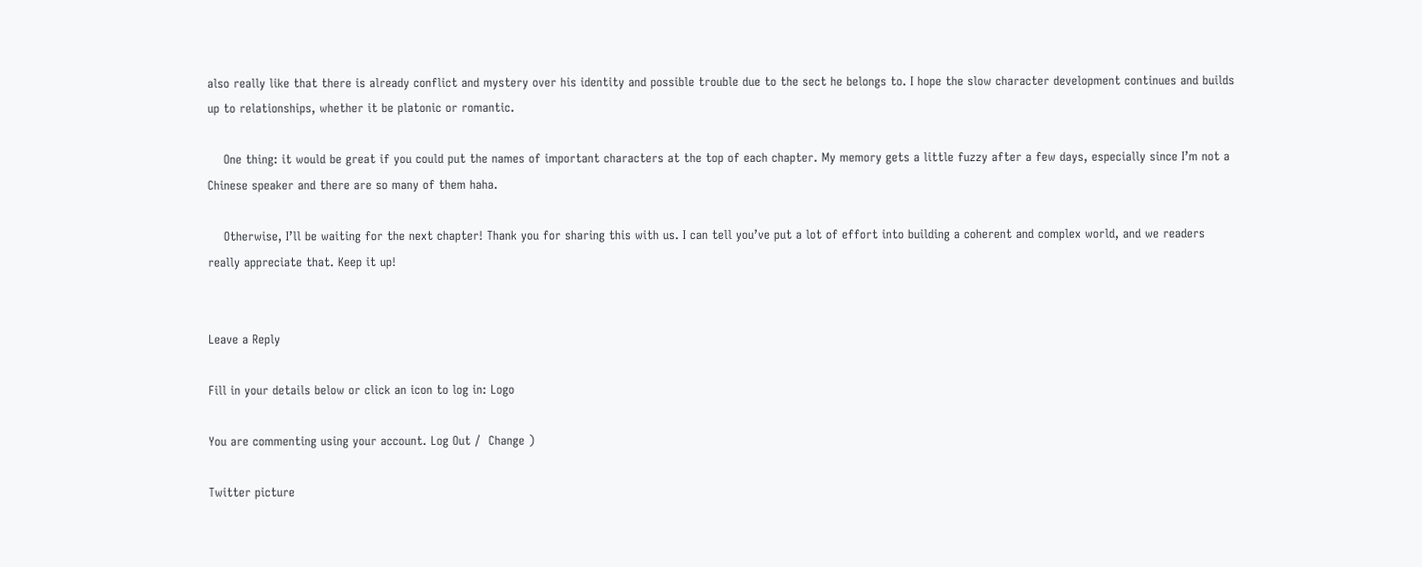also really like that there is already conflict and mystery over his identity and possible trouble due to the sect he belongs to. I hope the slow character development continues and builds up to relationships, whether it be platonic or romantic.

    One thing: it would be great if you could put the names of important characters at the top of each chapter. My memory gets a little fuzzy after a few days, especially since I’m not a Chinese speaker and there are so many of them haha.

    Otherwise, I’ll be waiting for the next chapter! Thank you for sharing this with us. I can tell you’ve put a lot of effort into building a coherent and complex world, and we readers really appreciate that. Keep it up!


Leave a Reply

Fill in your details below or click an icon to log in: Logo

You are commenting using your account. Log Out /  Change )

Twitter picture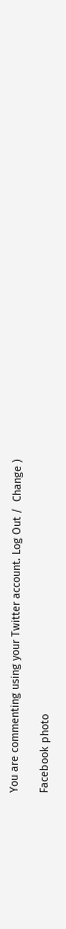You are commenting using your Twitter account. Log Out /  Change )

Facebook photo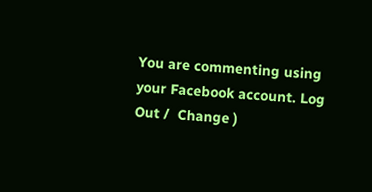You are commenting using your Facebook account. Log Out /  Change )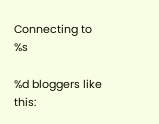Connecting to %s

%d bloggers like this: